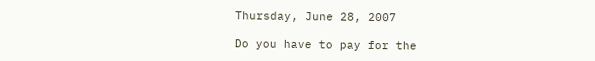Thursday, June 28, 2007

Do you have to pay for the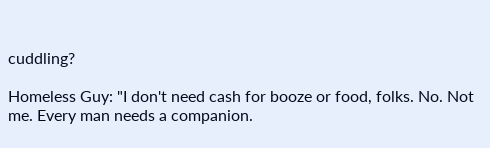cuddling?

Homeless Guy: "I don't need cash for booze or food, folks. No. Not me. Every man needs a companion.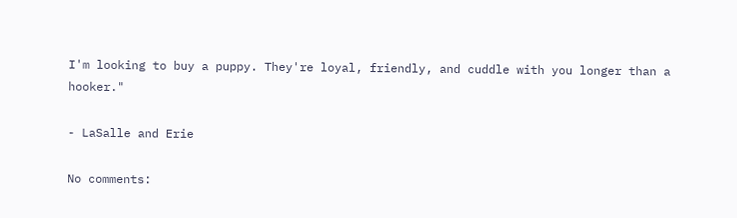I'm looking to buy a puppy. They're loyal, friendly, and cuddle with you longer than a hooker."

- LaSalle and Erie

No comments: